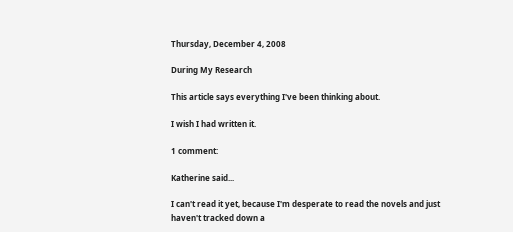Thursday, December 4, 2008

During My Research

This article says everything I've been thinking about.

I wish I had written it.

1 comment:

Katherine said...

I can't read it yet, because I'm desperate to read the novels and just haven't tracked down a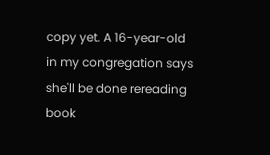copy yet. A 16-year-old in my congregation says she'll be done rereading book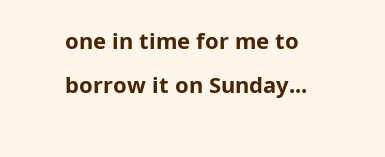one in time for me to borrow it on Sunday...